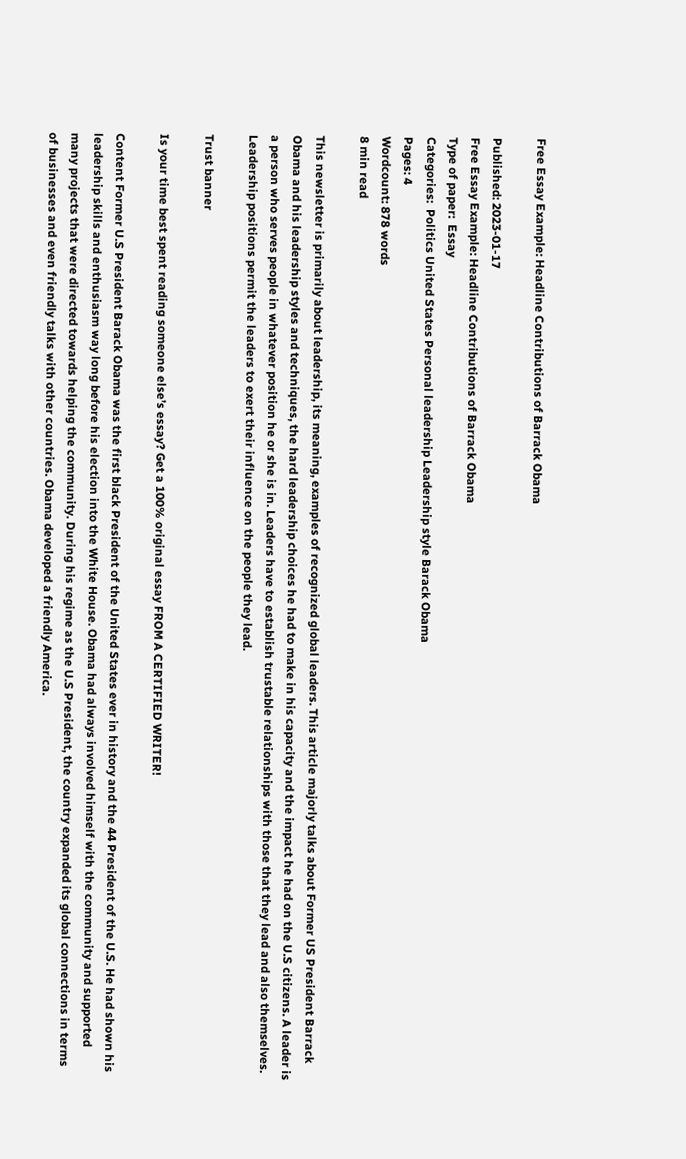Free Essay Example: Headline Contributions of Barrack Obama

Published: 2023-01-17
Free Essay Example: Headline Contributions of Barrack Obama
Type of paper:  Essay
Categories:  Politics United States Personal leadership Leadership style Barack Obama
Pages: 4
Wordcount: 878 words
8 min read

This newsletter is primarily about leadership, its meaning, examples of recognized global leaders. This article majorly talks about Former US President Barrack Obama and his leadership styles and techniques, the hard leadership choices he had to make in his capacity and the impact he had on the U.S citizens. A leader is a person who serves people in whatever position he or she is in. Leaders have to establish trustable relationships with those that they lead and also themselves. Leadership positions permit the leaders to exert their influence on the people they lead.

Trust banner

Is your time best spent reading someone else’s essay? Get a 100% original essay FROM A CERTIFIED WRITER!

Content Former U.S President Barack Obama was the first black President of the United States ever in history and the 44 President of the U.S. He had shown his leadership skills and enthusiasm way long before his election into the White House. Obama had always involved himself with the community and supported many projects that were directed towards helping the community. During his regime as the U.S President, the country expanded its global connections in terms of businesses and even friendly talks with other countries. Obama developed a friendly America.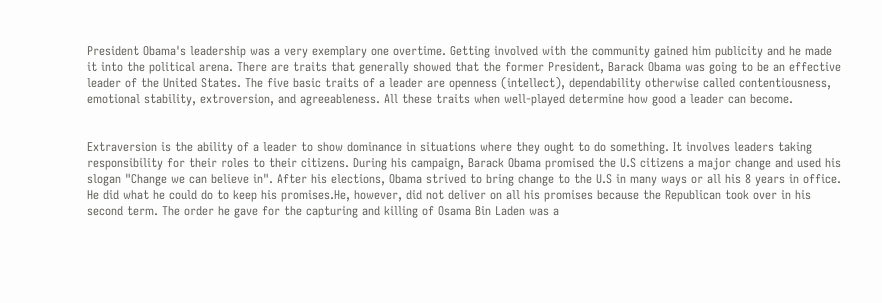President Obama's leadership was a very exemplary one overtime. Getting involved with the community gained him publicity and he made it into the political arena. There are traits that generally showed that the former President, Barack Obama was going to be an effective leader of the United States. The five basic traits of a leader are openness (intellect), dependability otherwise called contentiousness, emotional stability, extroversion, and agreeableness. All these traits when well-played determine how good a leader can become.


Extraversion is the ability of a leader to show dominance in situations where they ought to do something. It involves leaders taking responsibility for their roles to their citizens. During his campaign, Barack Obama promised the U.S citizens a major change and used his slogan "Change we can believe in". After his elections, Obama strived to bring change to the U.S in many ways or all his 8 years in office. He did what he could do to keep his promises.He, however, did not deliver on all his promises because the Republican took over in his second term. The order he gave for the capturing and killing of Osama Bin Laden was a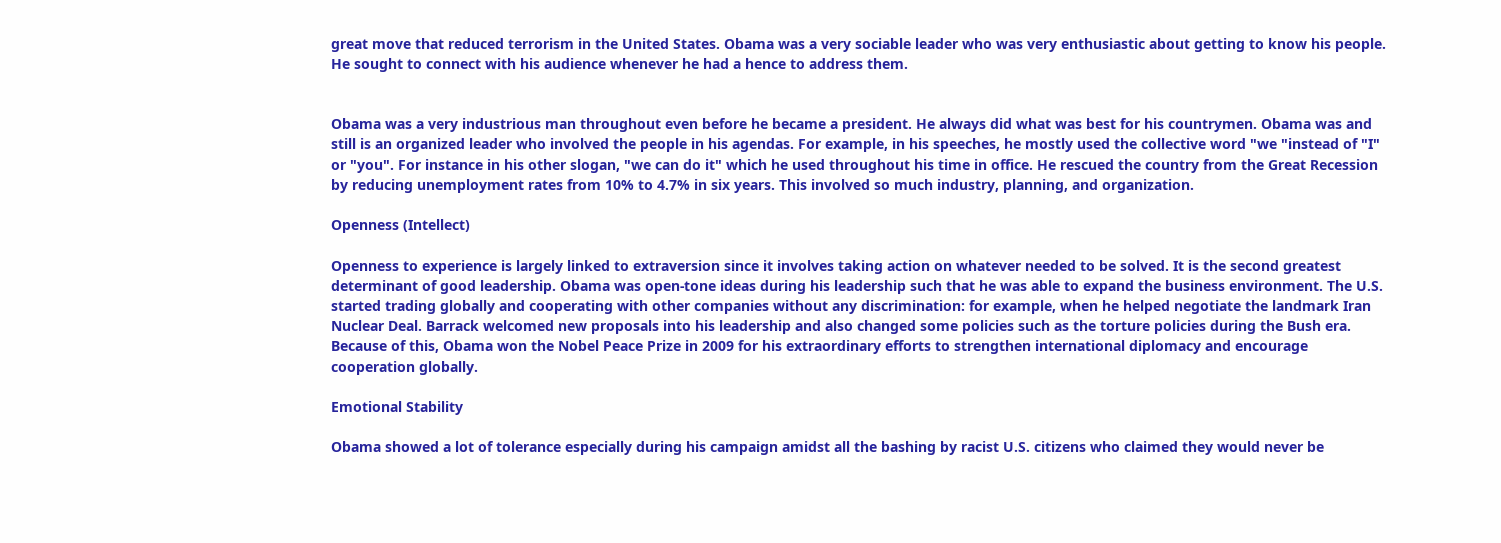great move that reduced terrorism in the United States. Obama was a very sociable leader who was very enthusiastic about getting to know his people. He sought to connect with his audience whenever he had a hence to address them.


Obama was a very industrious man throughout even before he became a president. He always did what was best for his countrymen. Obama was and still is an organized leader who involved the people in his agendas. For example, in his speeches, he mostly used the collective word "we "instead of "I" or "you". For instance in his other slogan, "we can do it" which he used throughout his time in office. He rescued the country from the Great Recession by reducing unemployment rates from 10% to 4.7% in six years. This involved so much industry, planning, and organization.

Openness (Intellect)

Openness to experience is largely linked to extraversion since it involves taking action on whatever needed to be solved. It is the second greatest determinant of good leadership. Obama was open-tone ideas during his leadership such that he was able to expand the business environment. The U.S. started trading globally and cooperating with other companies without any discrimination: for example, when he helped negotiate the landmark Iran Nuclear Deal. Barrack welcomed new proposals into his leadership and also changed some policies such as the torture policies during the Bush era. Because of this, Obama won the Nobel Peace Prize in 2009 for his extraordinary efforts to strengthen international diplomacy and encourage cooperation globally.

Emotional Stability

Obama showed a lot of tolerance especially during his campaign amidst all the bashing by racist U.S. citizens who claimed they would never be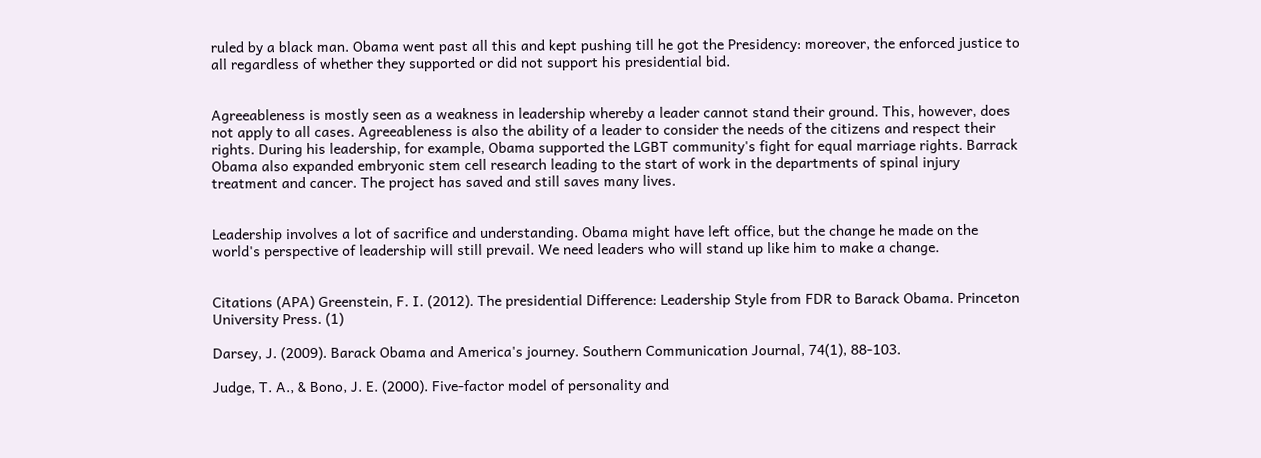ruled by a black man. Obama went past all this and kept pushing till he got the Presidency: moreover, the enforced justice to all regardless of whether they supported or did not support his presidential bid.


Agreeableness is mostly seen as a weakness in leadership whereby a leader cannot stand their ground. This, however, does not apply to all cases. Agreeableness is also the ability of a leader to consider the needs of the citizens and respect their rights. During his leadership, for example, Obama supported the LGBT community's fight for equal marriage rights. Barrack Obama also expanded embryonic stem cell research leading to the start of work in the departments of spinal injury treatment and cancer. The project has saved and still saves many lives.


Leadership involves a lot of sacrifice and understanding. Obama might have left office, but the change he made on the world's perspective of leadership will still prevail. We need leaders who will stand up like him to make a change.


Citations (APA) Greenstein, F. I. (2012). The presidential Difference: Leadership Style from FDR to Barack Obama. Princeton University Press. (1)

Darsey, J. (2009). Barack Obama and America's journey. Southern Communication Journal, 74(1), 88-103.

Judge, T. A., & Bono, J. E. (2000). Five-factor model of personality and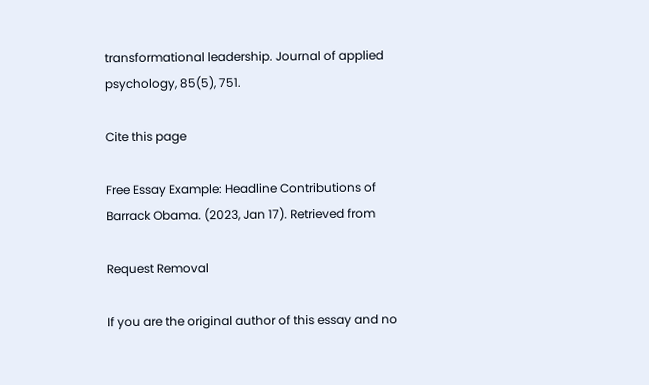transformational leadership. Journal of applied psychology, 85(5), 751.

Cite this page

Free Essay Example: Headline Contributions of Barrack Obama. (2023, Jan 17). Retrieved from

Request Removal

If you are the original author of this essay and no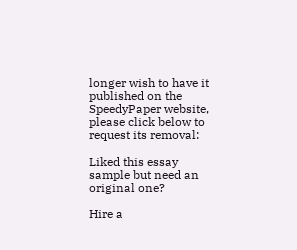longer wish to have it published on the SpeedyPaper website, please click below to request its removal:

Liked this essay sample but need an original one?

Hire a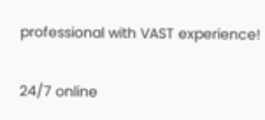professional with VAST experience!

24/7 online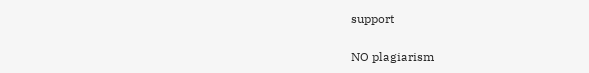support

NO plagiarism